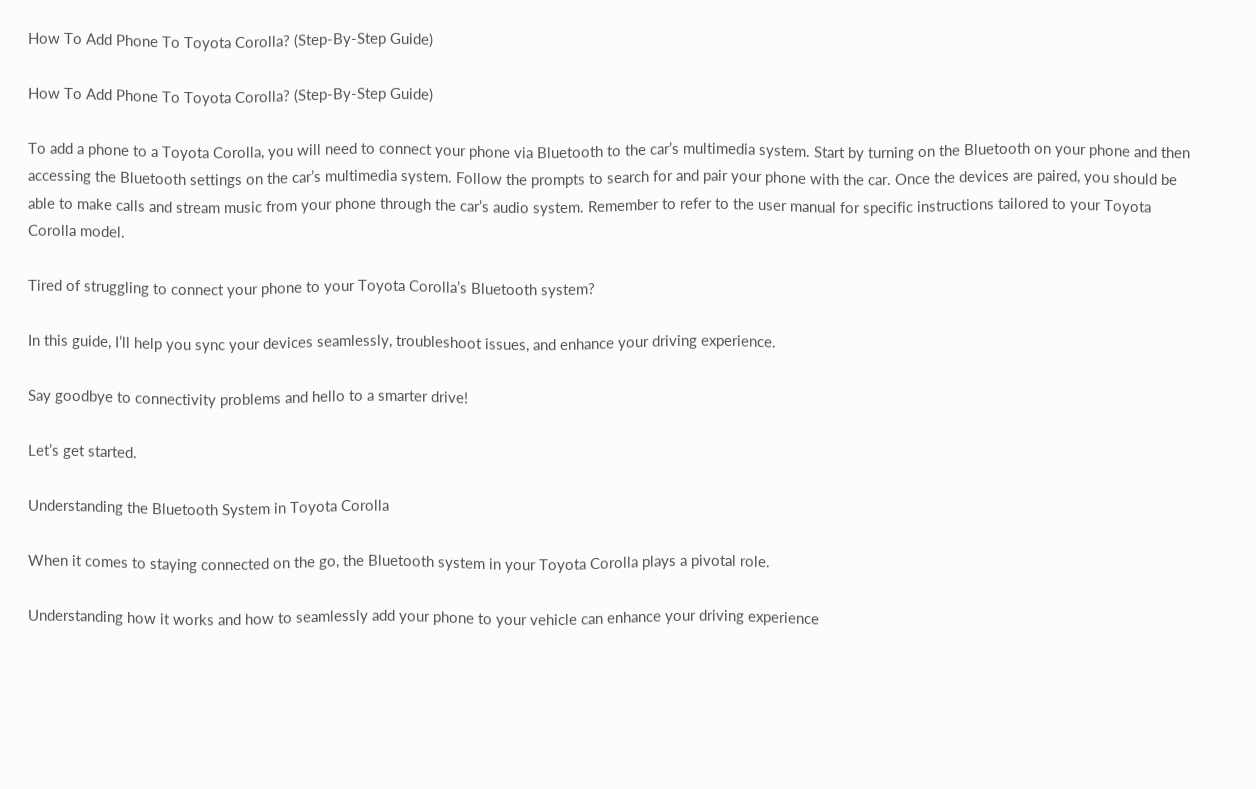How To Add Phone To Toyota Corolla? (Step-By-Step Guide)

How To Add Phone To Toyota Corolla? (Step-By-Step Guide)

To add a phone to a Toyota Corolla, you will need to connect your phone via Bluetooth to the car’s multimedia system. Start by turning on the Bluetooth on your phone and then accessing the Bluetooth settings on the car’s multimedia system. Follow the prompts to search for and pair your phone with the car. Once the devices are paired, you should be able to make calls and stream music from your phone through the car’s audio system. Remember to refer to the user manual for specific instructions tailored to your Toyota Corolla model.

Tired of struggling to connect your phone to your Toyota Corolla’s Bluetooth system?

In this guide, I’ll help you sync your devices seamlessly, troubleshoot issues, and enhance your driving experience.

Say goodbye to connectivity problems and hello to a smarter drive!

Let’s get started.

Understanding the Bluetooth System in Toyota Corolla

When it comes to staying connected on the go, the Bluetooth system in your Toyota Corolla plays a pivotal role.

Understanding how it works and how to seamlessly add your phone to your vehicle can enhance your driving experience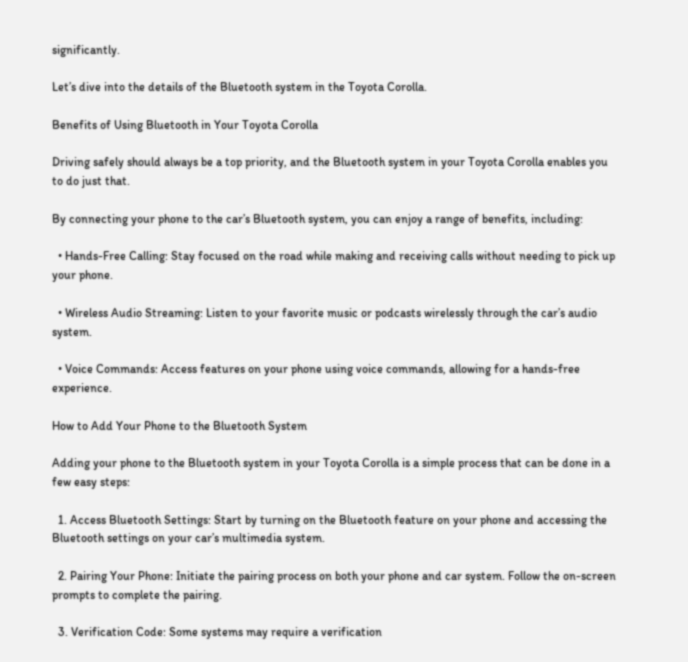significantly.

Let’s dive into the details of the Bluetooth system in the Toyota Corolla.

Benefits of Using Bluetooth in Your Toyota Corolla

Driving safely should always be a top priority, and the Bluetooth system in your Toyota Corolla enables you to do just that.

By connecting your phone to the car’s Bluetooth system, you can enjoy a range of benefits, including:

  • Hands-Free Calling: Stay focused on the road while making and receiving calls without needing to pick up your phone.

  • Wireless Audio Streaming: Listen to your favorite music or podcasts wirelessly through the car’s audio system.

  • Voice Commands: Access features on your phone using voice commands, allowing for a hands-free experience.

How to Add Your Phone to the Bluetooth System

Adding your phone to the Bluetooth system in your Toyota Corolla is a simple process that can be done in a few easy steps:

  1. Access Bluetooth Settings: Start by turning on the Bluetooth feature on your phone and accessing the Bluetooth settings on your car’s multimedia system.

  2. Pairing Your Phone: Initiate the pairing process on both your phone and car system. Follow the on-screen prompts to complete the pairing.

  3. Verification Code: Some systems may require a verification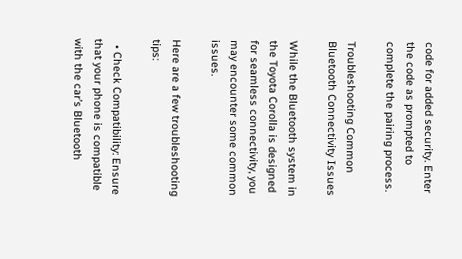code for added security. Enter the code as prompted to complete the pairing process.

Troubleshooting Common Bluetooth Connectivity Issues

While the Bluetooth system in the Toyota Corolla is designed for seamless connectivity, you may encounter some common issues.

Here are a few troubleshooting tips:

  • Check Compatibility: Ensure that your phone is compatible with the car’s Bluetooth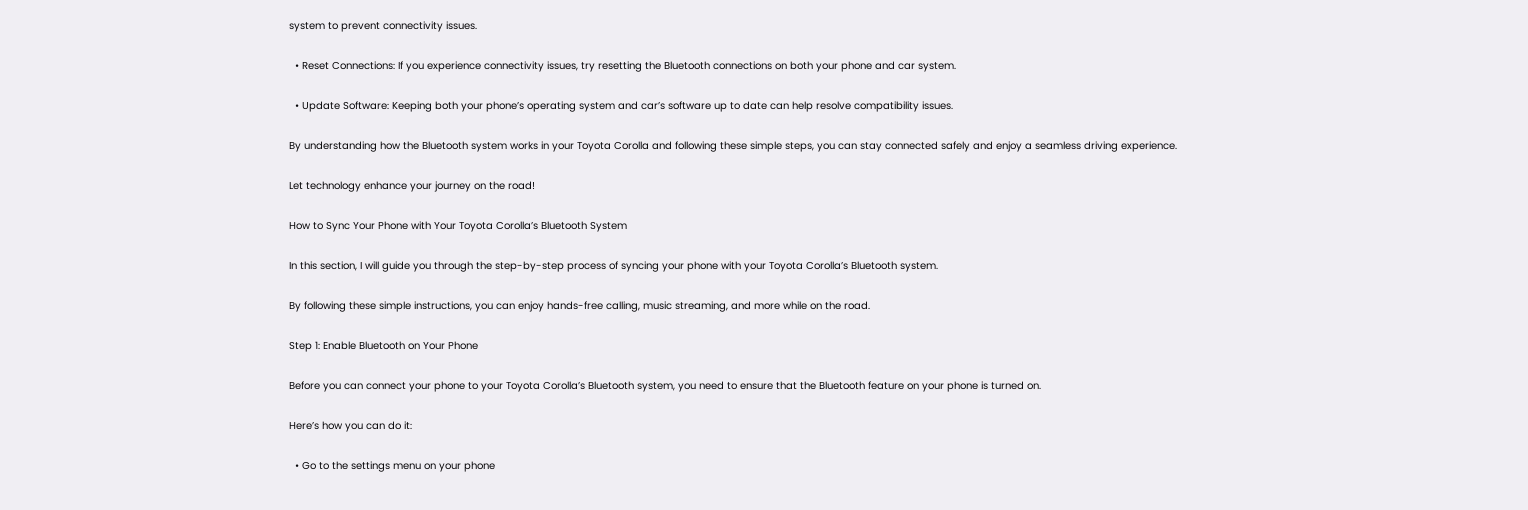system to prevent connectivity issues.

  • Reset Connections: If you experience connectivity issues, try resetting the Bluetooth connections on both your phone and car system.

  • Update Software: Keeping both your phone’s operating system and car’s software up to date can help resolve compatibility issues.

By understanding how the Bluetooth system works in your Toyota Corolla and following these simple steps, you can stay connected safely and enjoy a seamless driving experience.

Let technology enhance your journey on the road!

How to Sync Your Phone with Your Toyota Corolla’s Bluetooth System

In this section, I will guide you through the step-by-step process of syncing your phone with your Toyota Corolla’s Bluetooth system.

By following these simple instructions, you can enjoy hands-free calling, music streaming, and more while on the road.

Step 1: Enable Bluetooth on Your Phone

Before you can connect your phone to your Toyota Corolla’s Bluetooth system, you need to ensure that the Bluetooth feature on your phone is turned on.

Here’s how you can do it:

  • Go to the settings menu on your phone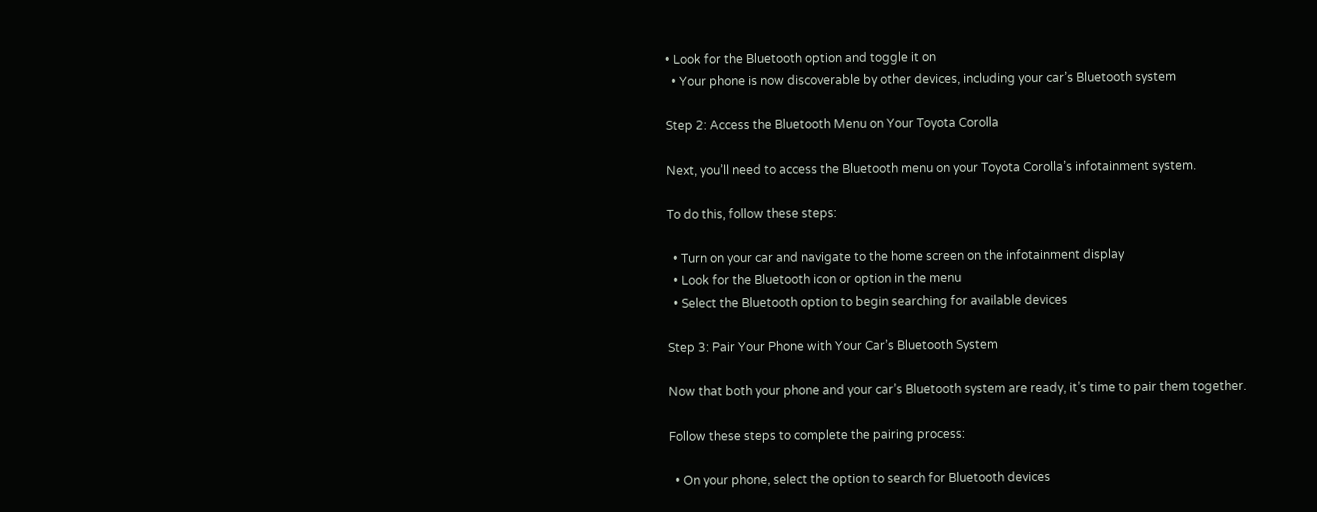• Look for the Bluetooth option and toggle it on
  • Your phone is now discoverable by other devices, including your car’s Bluetooth system

Step 2: Access the Bluetooth Menu on Your Toyota Corolla

Next, you’ll need to access the Bluetooth menu on your Toyota Corolla’s infotainment system.

To do this, follow these steps:

  • Turn on your car and navigate to the home screen on the infotainment display
  • Look for the Bluetooth icon or option in the menu
  • Select the Bluetooth option to begin searching for available devices

Step 3: Pair Your Phone with Your Car’s Bluetooth System

Now that both your phone and your car’s Bluetooth system are ready, it’s time to pair them together.

Follow these steps to complete the pairing process:

  • On your phone, select the option to search for Bluetooth devices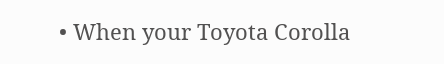• When your Toyota Corolla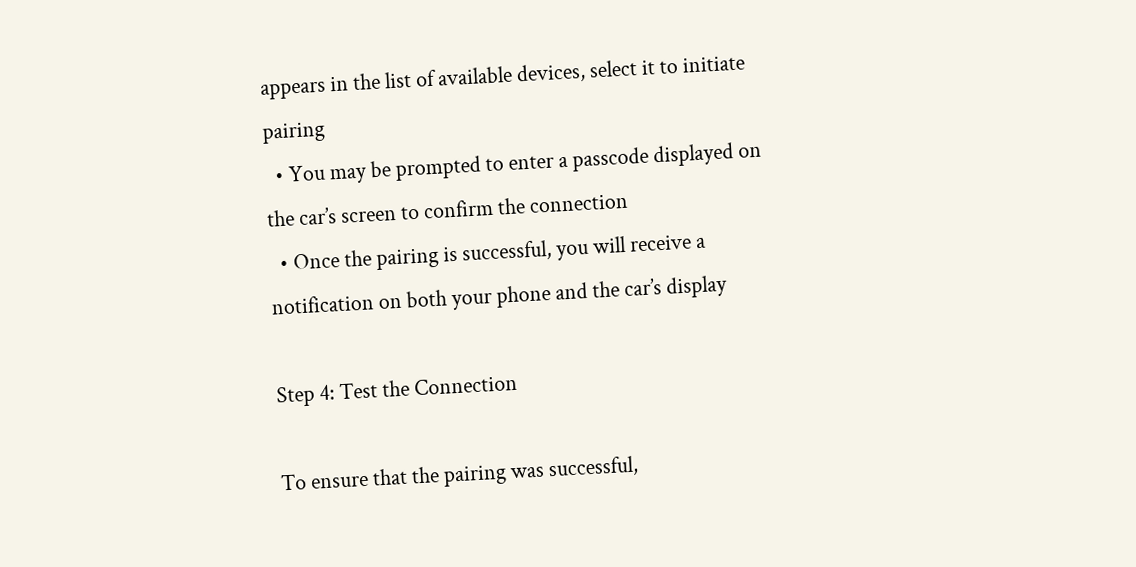appears in the list of available devices, select it to initiate pairing
  • You may be prompted to enter a passcode displayed on the car’s screen to confirm the connection
  • Once the pairing is successful, you will receive a notification on both your phone and the car’s display

Step 4: Test the Connection

To ensure that the pairing was successful,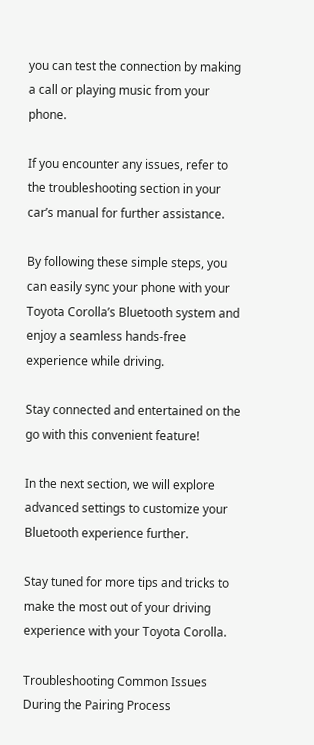you can test the connection by making a call or playing music from your phone.

If you encounter any issues, refer to the troubleshooting section in your car’s manual for further assistance.

By following these simple steps, you can easily sync your phone with your Toyota Corolla’s Bluetooth system and enjoy a seamless hands-free experience while driving.

Stay connected and entertained on the go with this convenient feature!

In the next section, we will explore advanced settings to customize your Bluetooth experience further.

Stay tuned for more tips and tricks to make the most out of your driving experience with your Toyota Corolla.

Troubleshooting Common Issues During the Pairing Process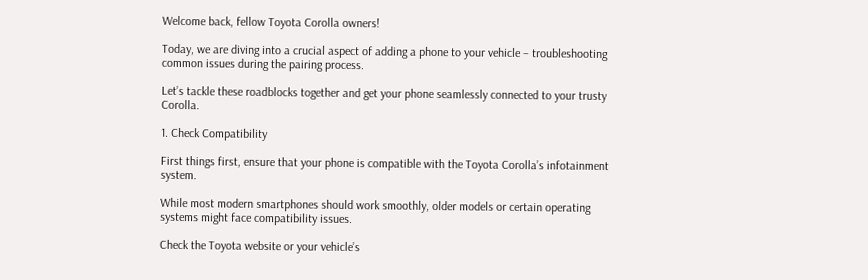Welcome back, fellow Toyota Corolla owners!

Today, we are diving into a crucial aspect of adding a phone to your vehicle – troubleshooting common issues during the pairing process.

Let’s tackle these roadblocks together and get your phone seamlessly connected to your trusty Corolla.

1. Check Compatibility

First things first, ensure that your phone is compatible with the Toyota Corolla’s infotainment system.

While most modern smartphones should work smoothly, older models or certain operating systems might face compatibility issues.

Check the Toyota website or your vehicle’s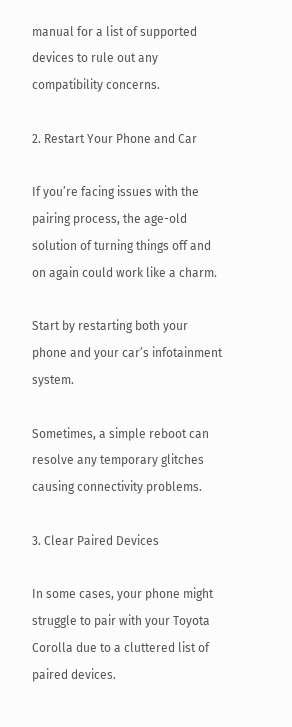manual for a list of supported devices to rule out any compatibility concerns.

2. Restart Your Phone and Car

If you’re facing issues with the pairing process, the age-old solution of turning things off and on again could work like a charm.

Start by restarting both your phone and your car’s infotainment system.

Sometimes, a simple reboot can resolve any temporary glitches causing connectivity problems.

3. Clear Paired Devices

In some cases, your phone might struggle to pair with your Toyota Corolla due to a cluttered list of paired devices.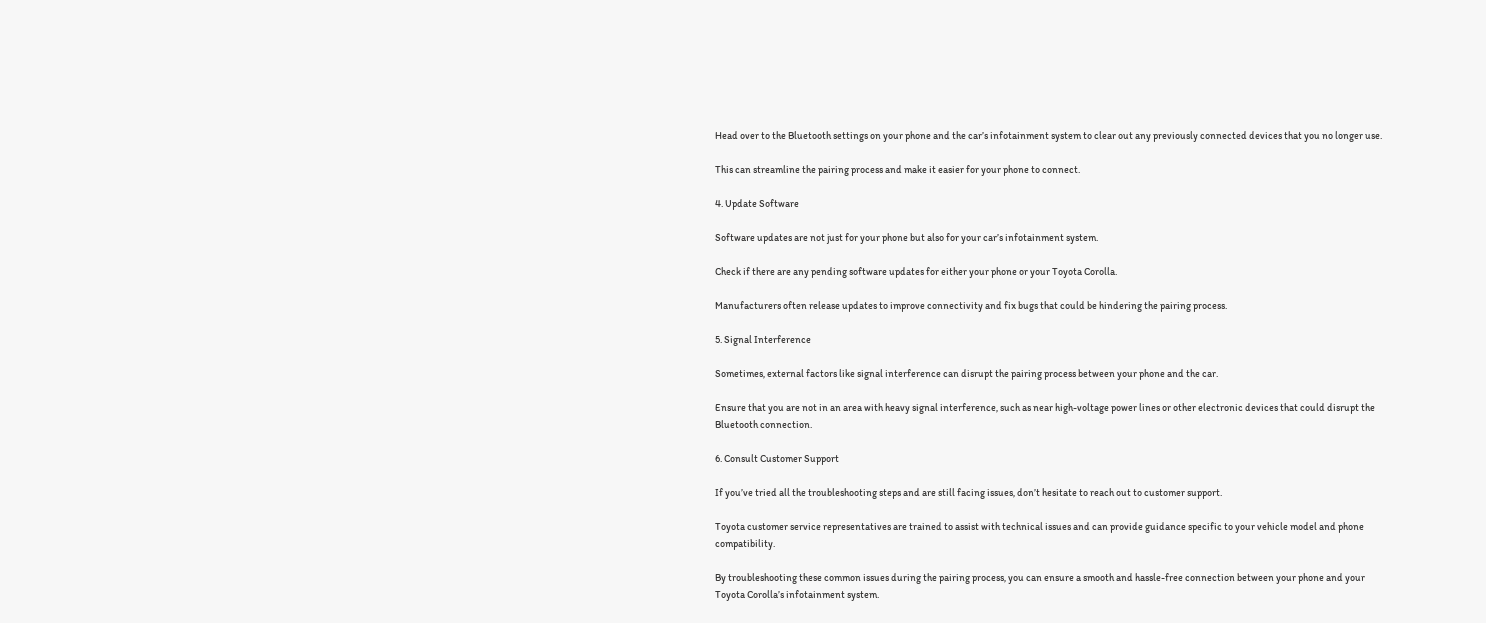Head over to the Bluetooth settings on your phone and the car’s infotainment system to clear out any previously connected devices that you no longer use.

This can streamline the pairing process and make it easier for your phone to connect.

4. Update Software

Software updates are not just for your phone but also for your car’s infotainment system.

Check if there are any pending software updates for either your phone or your Toyota Corolla.

Manufacturers often release updates to improve connectivity and fix bugs that could be hindering the pairing process.

5. Signal Interference

Sometimes, external factors like signal interference can disrupt the pairing process between your phone and the car.

Ensure that you are not in an area with heavy signal interference, such as near high-voltage power lines or other electronic devices that could disrupt the Bluetooth connection.

6. Consult Customer Support

If you’ve tried all the troubleshooting steps and are still facing issues, don’t hesitate to reach out to customer support.

Toyota customer service representatives are trained to assist with technical issues and can provide guidance specific to your vehicle model and phone compatibility.

By troubleshooting these common issues during the pairing process, you can ensure a smooth and hassle-free connection between your phone and your Toyota Corolla’s infotainment system.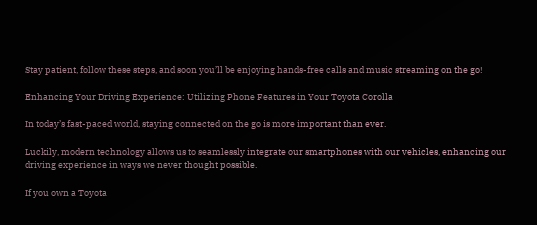Stay patient, follow these steps, and soon you’ll be enjoying hands-free calls and music streaming on the go!

Enhancing Your Driving Experience: Utilizing Phone Features in Your Toyota Corolla

In today’s fast-paced world, staying connected on the go is more important than ever.

Luckily, modern technology allows us to seamlessly integrate our smartphones with our vehicles, enhancing our driving experience in ways we never thought possible.

If you own a Toyota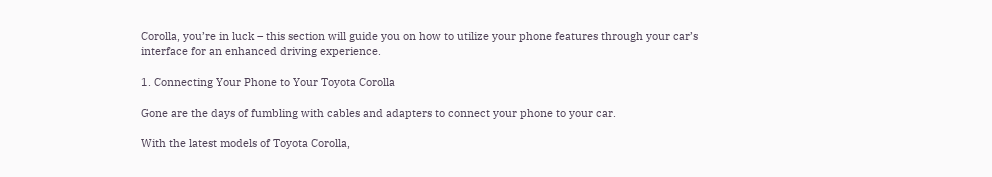Corolla, you’re in luck – this section will guide you on how to utilize your phone features through your car’s interface for an enhanced driving experience.

1. Connecting Your Phone to Your Toyota Corolla

Gone are the days of fumbling with cables and adapters to connect your phone to your car.

With the latest models of Toyota Corolla,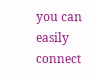you can easily connect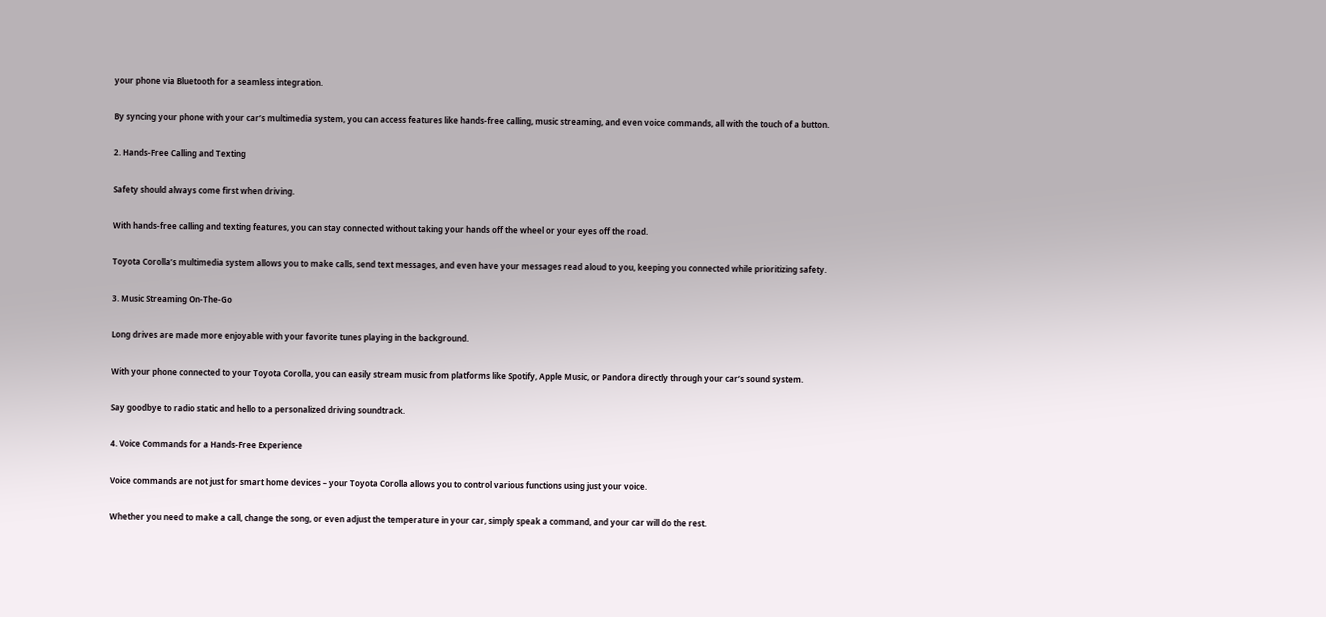your phone via Bluetooth for a seamless integration.

By syncing your phone with your car’s multimedia system, you can access features like hands-free calling, music streaming, and even voice commands, all with the touch of a button.

2. Hands-Free Calling and Texting

Safety should always come first when driving.

With hands-free calling and texting features, you can stay connected without taking your hands off the wheel or your eyes off the road.

Toyota Corolla’s multimedia system allows you to make calls, send text messages, and even have your messages read aloud to you, keeping you connected while prioritizing safety.

3. Music Streaming On-The-Go

Long drives are made more enjoyable with your favorite tunes playing in the background.

With your phone connected to your Toyota Corolla, you can easily stream music from platforms like Spotify, Apple Music, or Pandora directly through your car’s sound system.

Say goodbye to radio static and hello to a personalized driving soundtrack.

4. Voice Commands for a Hands-Free Experience

Voice commands are not just for smart home devices – your Toyota Corolla allows you to control various functions using just your voice.

Whether you need to make a call, change the song, or even adjust the temperature in your car, simply speak a command, and your car will do the rest.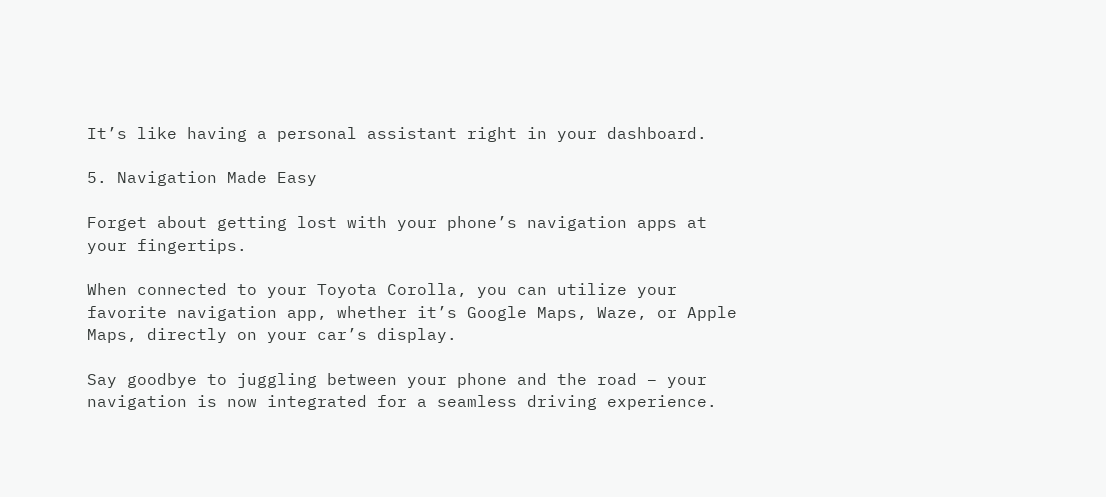It’s like having a personal assistant right in your dashboard.

5. Navigation Made Easy

Forget about getting lost with your phone’s navigation apps at your fingertips.

When connected to your Toyota Corolla, you can utilize your favorite navigation app, whether it’s Google Maps, Waze, or Apple Maps, directly on your car’s display.

Say goodbye to juggling between your phone and the road – your navigation is now integrated for a seamless driving experience.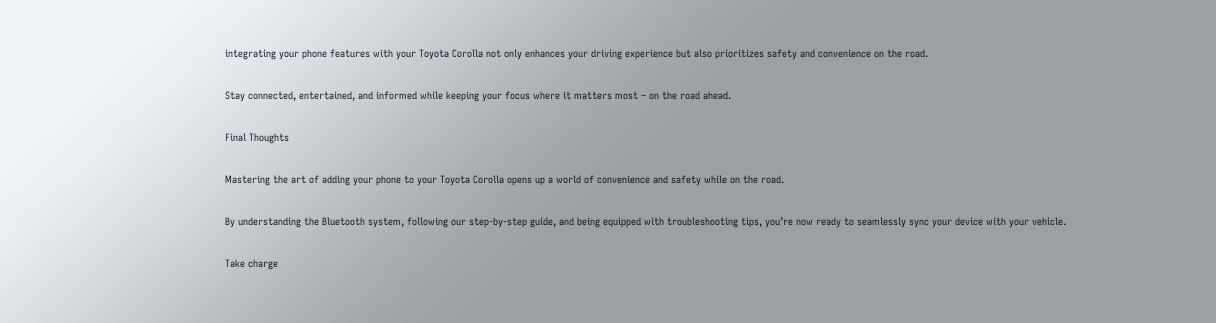integrating your phone features with your Toyota Corolla not only enhances your driving experience but also prioritizes safety and convenience on the road.

Stay connected, entertained, and informed while keeping your focus where it matters most – on the road ahead.

Final Thoughts

Mastering the art of adding your phone to your Toyota Corolla opens up a world of convenience and safety while on the road.

By understanding the Bluetooth system, following our step-by-step guide, and being equipped with troubleshooting tips, you’re now ready to seamlessly sync your device with your vehicle.

Take charge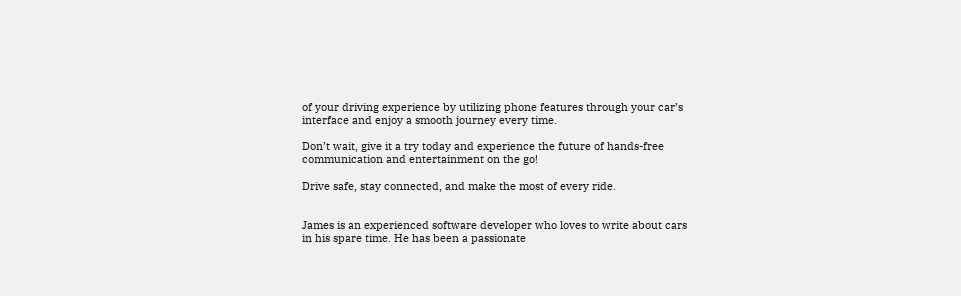of your driving experience by utilizing phone features through your car’s interface and enjoy a smooth journey every time.

Don’t wait, give it a try today and experience the future of hands-free communication and entertainment on the go!

Drive safe, stay connected, and make the most of every ride.


James is an experienced software developer who loves to write about cars in his spare time. He has been a passionate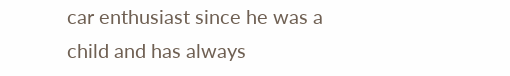car enthusiast since he was a child and has always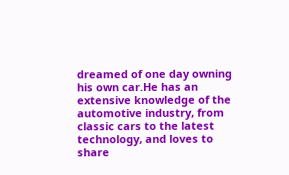dreamed of one day owning his own car.He has an extensive knowledge of the automotive industry, from classic cars to the latest technology, and loves to share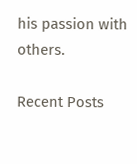his passion with others.

Recent Posts